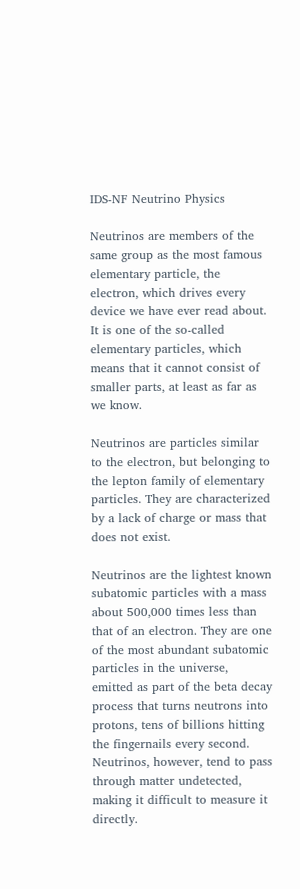IDS-NF Neutrino Physics

Neutrinos are members of the same group as the most famous elementary particle, the electron, which drives every device we have ever read about. It is one of the so-called elementary particles, which means that it cannot consist of smaller parts, at least as far as we know.

Neutrinos are particles similar to the electron, but belonging to the lepton family of elementary particles. They are characterized by a lack of charge or mass that does not exist.

Neutrinos are the lightest known subatomic particles with a mass about 500,000 times less than that of an electron. They are one of the most abundant subatomic particles in the universe, emitted as part of the beta decay process that turns neutrons into protons, tens of billions hitting the fingernails every second. Neutrinos, however, tend to pass through matter undetected, making it difficult to measure it directly.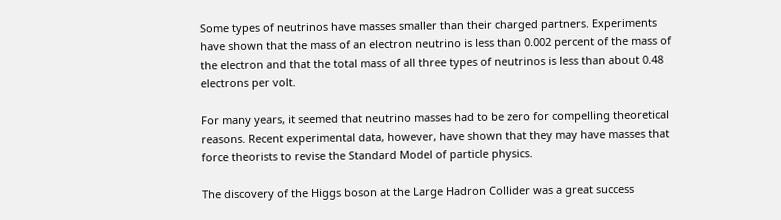Some types of neutrinos have masses smaller than their charged partners. Experiments have shown that the mass of an electron neutrino is less than 0.002 percent of the mass of the electron and that the total mass of all three types of neutrinos is less than about 0.48 electrons per volt.

For many years, it seemed that neutrino masses had to be zero for compelling theoretical reasons. Recent experimental data, however, have shown that they may have masses that force theorists to revise the Standard Model of particle physics.

The discovery of the Higgs boson at the Large Hadron Collider was a great success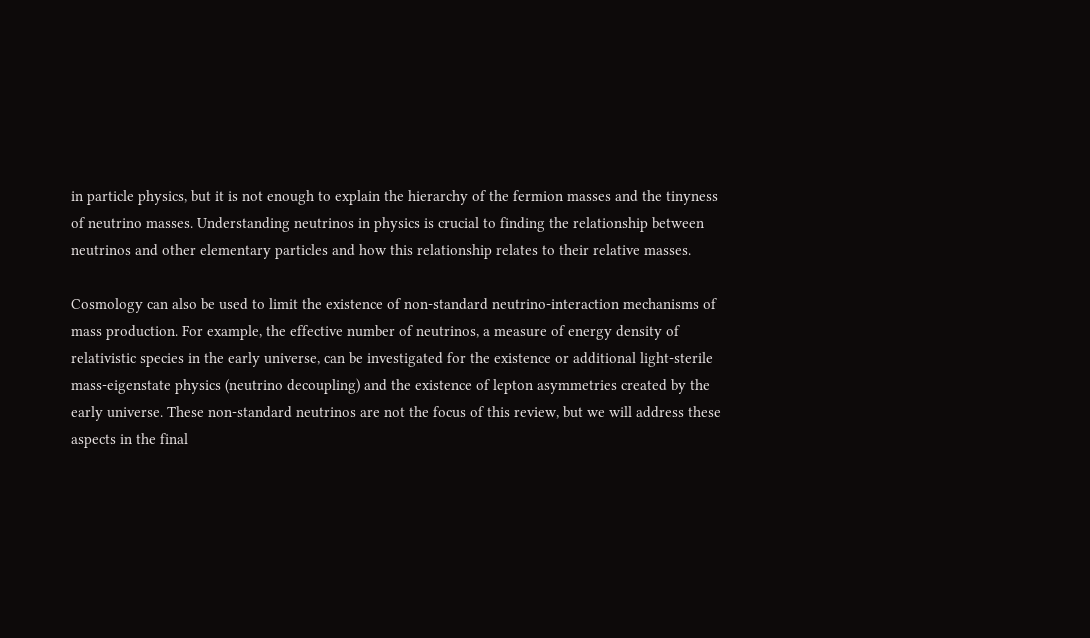in particle physics, but it is not enough to explain the hierarchy of the fermion masses and the tinyness of neutrino masses. Understanding neutrinos in physics is crucial to finding the relationship between neutrinos and other elementary particles and how this relationship relates to their relative masses.

Cosmology can also be used to limit the existence of non-standard neutrino-interaction mechanisms of mass production. For example, the effective number of neutrinos, a measure of energy density of relativistic species in the early universe, can be investigated for the existence or additional light-sterile mass-eigenstate physics (neutrino decoupling) and the existence of lepton asymmetries created by the early universe. These non-standard neutrinos are not the focus of this review, but we will address these aspects in the final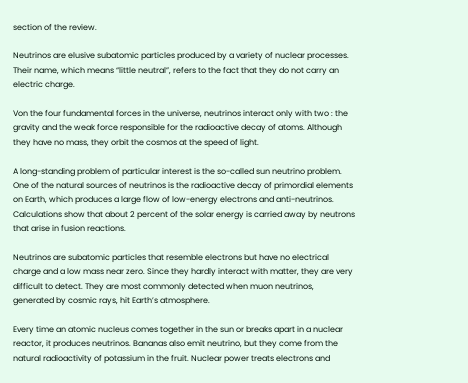section of the review.

Neutrinos are elusive subatomic particles produced by a variety of nuclear processes. Their name, which means “little neutral”, refers to the fact that they do not carry an electric charge.

Von the four fundamental forces in the universe, neutrinos interact only with two : the gravity and the weak force responsible for the radioactive decay of atoms. Although they have no mass, they orbit the cosmos at the speed of light.

A long-standing problem of particular interest is the so-called sun neutrino problem. One of the natural sources of neutrinos is the radioactive decay of primordial elements on Earth, which produces a large flow of low-energy electrons and anti-neutrinos. Calculations show that about 2 percent of the solar energy is carried away by neutrons that arise in fusion reactions.

Neutrinos are subatomic particles that resemble electrons but have no electrical charge and a low mass near zero. Since they hardly interact with matter, they are very difficult to detect. They are most commonly detected when muon neutrinos, generated by cosmic rays, hit Earth’s atmosphere.

Every time an atomic nucleus comes together in the sun or breaks apart in a nuclear reactor, it produces neutrinos. Bananas also emit neutrino, but they come from the natural radioactivity of potassium in the fruit. Nuclear power treats electrons and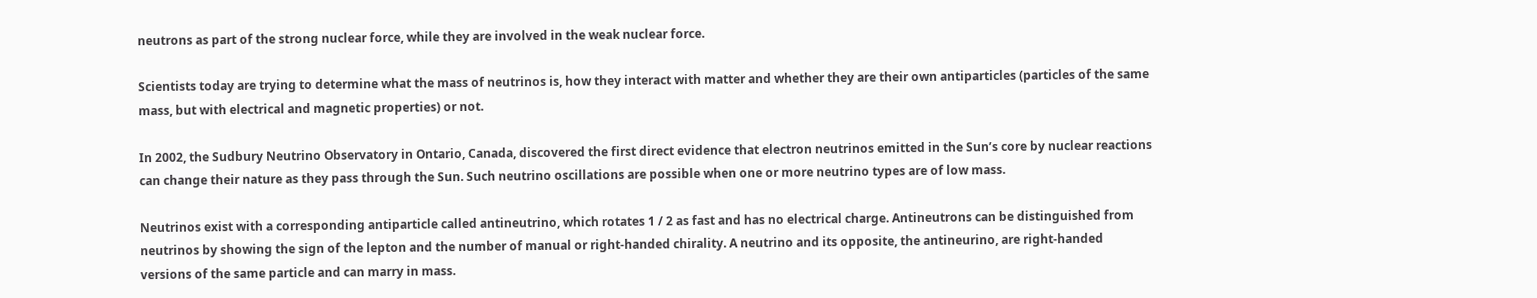neutrons as part of the strong nuclear force, while they are involved in the weak nuclear force.

Scientists today are trying to determine what the mass of neutrinos is, how they interact with matter and whether they are their own antiparticles (particles of the same mass, but with electrical and magnetic properties) or not.

In 2002, the Sudbury Neutrino Observatory in Ontario, Canada, discovered the first direct evidence that electron neutrinos emitted in the Sun’s core by nuclear reactions can change their nature as they pass through the Sun. Such neutrino oscillations are possible when one or more neutrino types are of low mass.

Neutrinos exist with a corresponding antiparticle called antineutrino, which rotates 1 / 2 as fast and has no electrical charge. Antineutrons can be distinguished from neutrinos by showing the sign of the lepton and the number of manual or right-handed chirality. A neutrino and its opposite, the antineurino, are right-handed versions of the same particle and can marry in mass.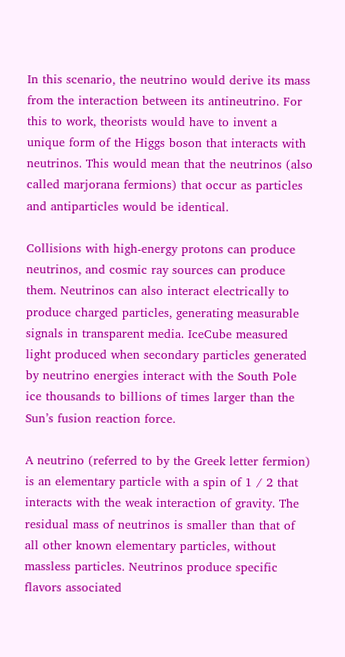In this scenario, the neutrino would derive its mass from the interaction between its antineutrino. For this to work, theorists would have to invent a unique form of the Higgs boson that interacts with neutrinos. This would mean that the neutrinos (also called marjorana fermions) that occur as particles and antiparticles would be identical.

Collisions with high-energy protons can produce neutrinos, and cosmic ray sources can produce them. Neutrinos can also interact electrically to produce charged particles, generating measurable signals in transparent media. IceCube measured light produced when secondary particles generated by neutrino energies interact with the South Pole ice thousands to billions of times larger than the Sun’s fusion reaction force.

A neutrino (referred to by the Greek letter fermion) is an elementary particle with a spin of 1 / 2 that interacts with the weak interaction of gravity. The residual mass of neutrinos is smaller than that of all other known elementary particles, without massless particles. Neutrinos produce specific flavors associated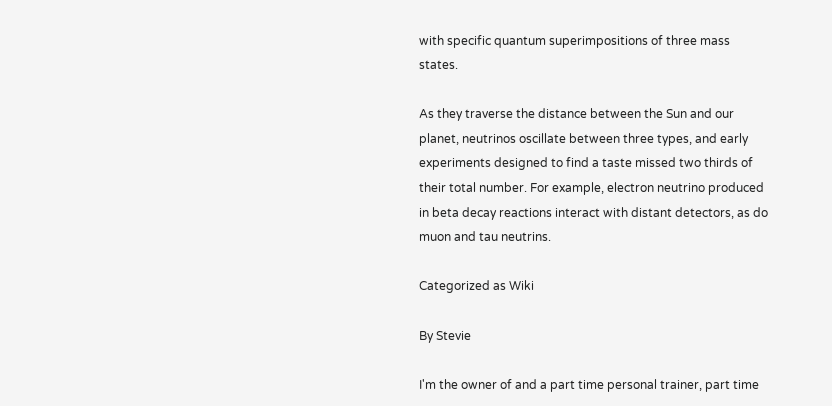with specific quantum superimpositions of three mass states.

As they traverse the distance between the Sun and our planet, neutrinos oscillate between three types, and early experiments designed to find a taste missed two thirds of their total number. For example, electron neutrino produced in beta decay reactions interact with distant detectors, as do muon and tau neutrins.

Categorized as Wiki

By Stevie

I'm the owner of and a part time personal trainer, part time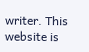writer. This website is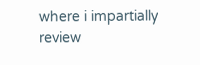where i impartially review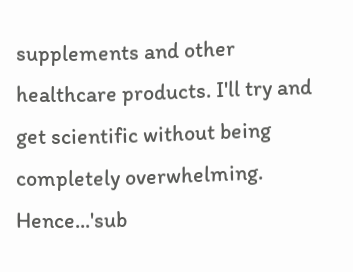supplements and other healthcare products. I'll try and get scientific without being completely overwhelming. Hence...'sub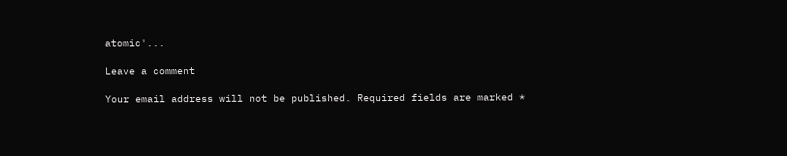atomic'...

Leave a comment

Your email address will not be published. Required fields are marked *